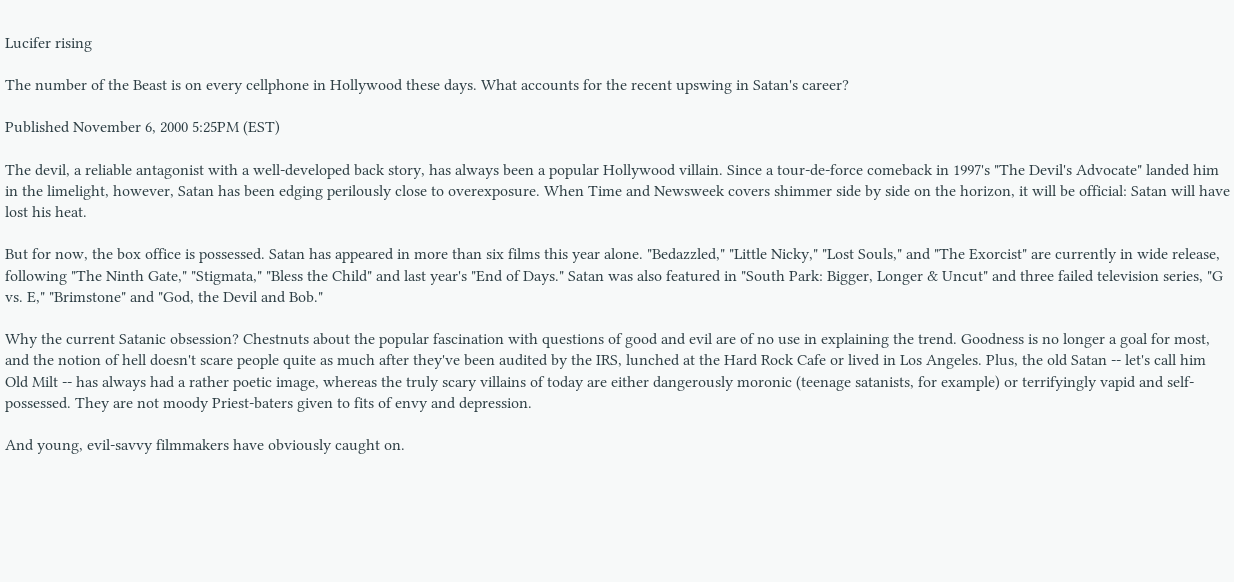Lucifer rising

The number of the Beast is on every cellphone in Hollywood these days. What accounts for the recent upswing in Satan's career?

Published November 6, 2000 5:25PM (EST)

The devil, a reliable antagonist with a well-developed back story, has always been a popular Hollywood villain. Since a tour-de-force comeback in 1997's "The Devil's Advocate" landed him in the limelight, however, Satan has been edging perilously close to overexposure. When Time and Newsweek covers shimmer side by side on the horizon, it will be official: Satan will have lost his heat.

But for now, the box office is possessed. Satan has appeared in more than six films this year alone. "Bedazzled," "Little Nicky," "Lost Souls," and "The Exorcist" are currently in wide release, following "The Ninth Gate," "Stigmata," "Bless the Child" and last year's "End of Days." Satan was also featured in "South Park: Bigger, Longer & Uncut" and three failed television series, "G vs. E," "Brimstone" and "God, the Devil and Bob."

Why the current Satanic obsession? Chestnuts about the popular fascination with questions of good and evil are of no use in explaining the trend. Goodness is no longer a goal for most, and the notion of hell doesn't scare people quite as much after they've been audited by the IRS, lunched at the Hard Rock Cafe or lived in Los Angeles. Plus, the old Satan -- let's call him Old Milt -- has always had a rather poetic image, whereas the truly scary villains of today are either dangerously moronic (teenage satanists, for example) or terrifyingly vapid and self-possessed. They are not moody Priest-baters given to fits of envy and depression.

And young, evil-savvy filmmakers have obviously caught on.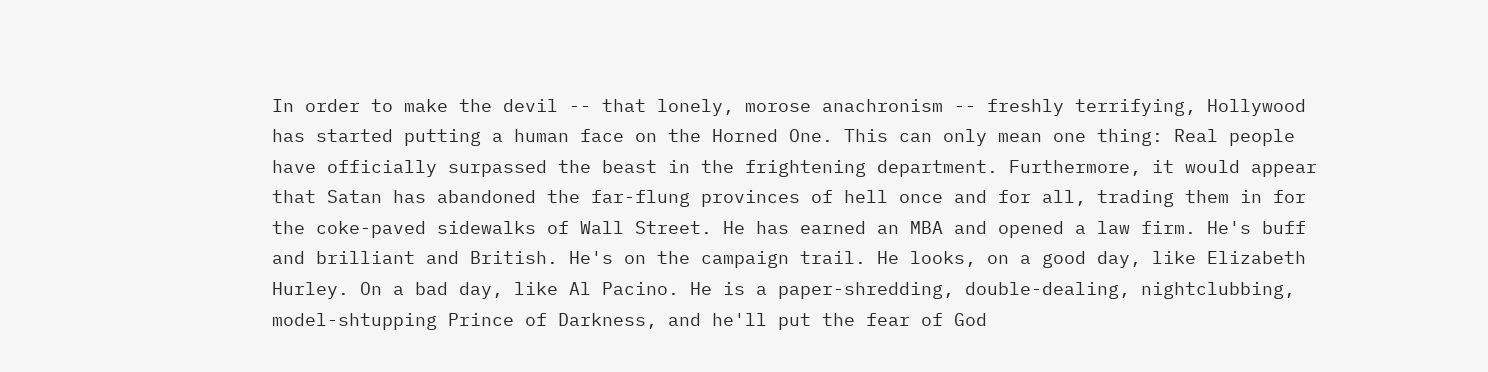In order to make the devil -- that lonely, morose anachronism -- freshly terrifying, Hollywood has started putting a human face on the Horned One. This can only mean one thing: Real people have officially surpassed the beast in the frightening department. Furthermore, it would appear that Satan has abandoned the far-flung provinces of hell once and for all, trading them in for the coke-paved sidewalks of Wall Street. He has earned an MBA and opened a law firm. He's buff and brilliant and British. He's on the campaign trail. He looks, on a good day, like Elizabeth Hurley. On a bad day, like Al Pacino. He is a paper-shredding, double-dealing, nightclubbing, model-shtupping Prince of Darkness, and he'll put the fear of God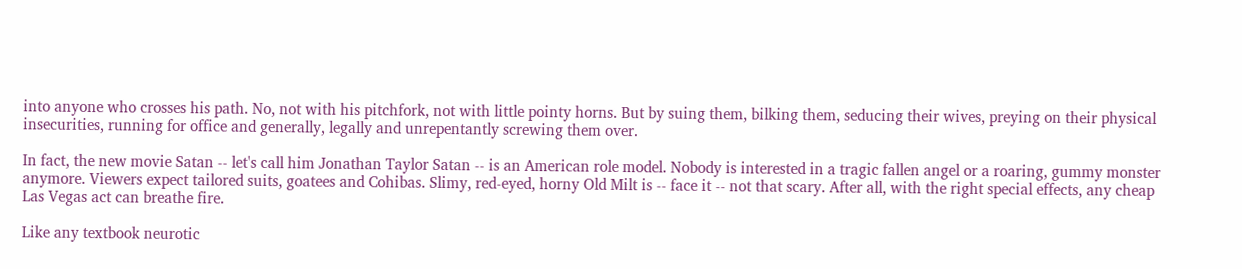into anyone who crosses his path. No, not with his pitchfork, not with little pointy horns. But by suing them, bilking them, seducing their wives, preying on their physical insecurities, running for office and generally, legally and unrepentantly screwing them over.

In fact, the new movie Satan -- let's call him Jonathan Taylor Satan -- is an American role model. Nobody is interested in a tragic fallen angel or a roaring, gummy monster anymore. Viewers expect tailored suits, goatees and Cohibas. Slimy, red-eyed, horny Old Milt is -- face it -- not that scary. After all, with the right special effects, any cheap Las Vegas act can breathe fire.

Like any textbook neurotic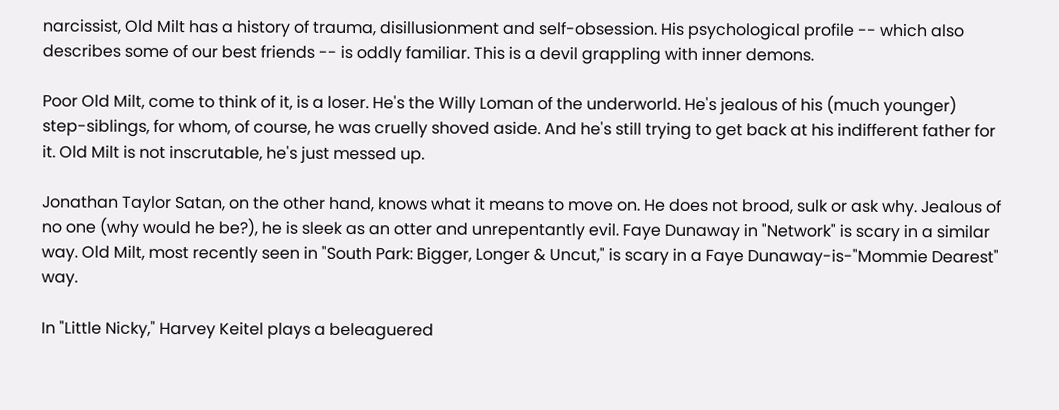narcissist, Old Milt has a history of trauma, disillusionment and self-obsession. His psychological profile -- which also describes some of our best friends -- is oddly familiar. This is a devil grappling with inner demons.

Poor Old Milt, come to think of it, is a loser. He's the Willy Loman of the underworld. He's jealous of his (much younger) step-siblings, for whom, of course, he was cruelly shoved aside. And he's still trying to get back at his indifferent father for it. Old Milt is not inscrutable, he's just messed up.

Jonathan Taylor Satan, on the other hand, knows what it means to move on. He does not brood, sulk or ask why. Jealous of no one (why would he be?), he is sleek as an otter and unrepentantly evil. Faye Dunaway in "Network" is scary in a similar way. Old Milt, most recently seen in "South Park: Bigger, Longer & Uncut," is scary in a Faye Dunaway-is-"Mommie Dearest" way.

In "Little Nicky," Harvey Keitel plays a beleaguered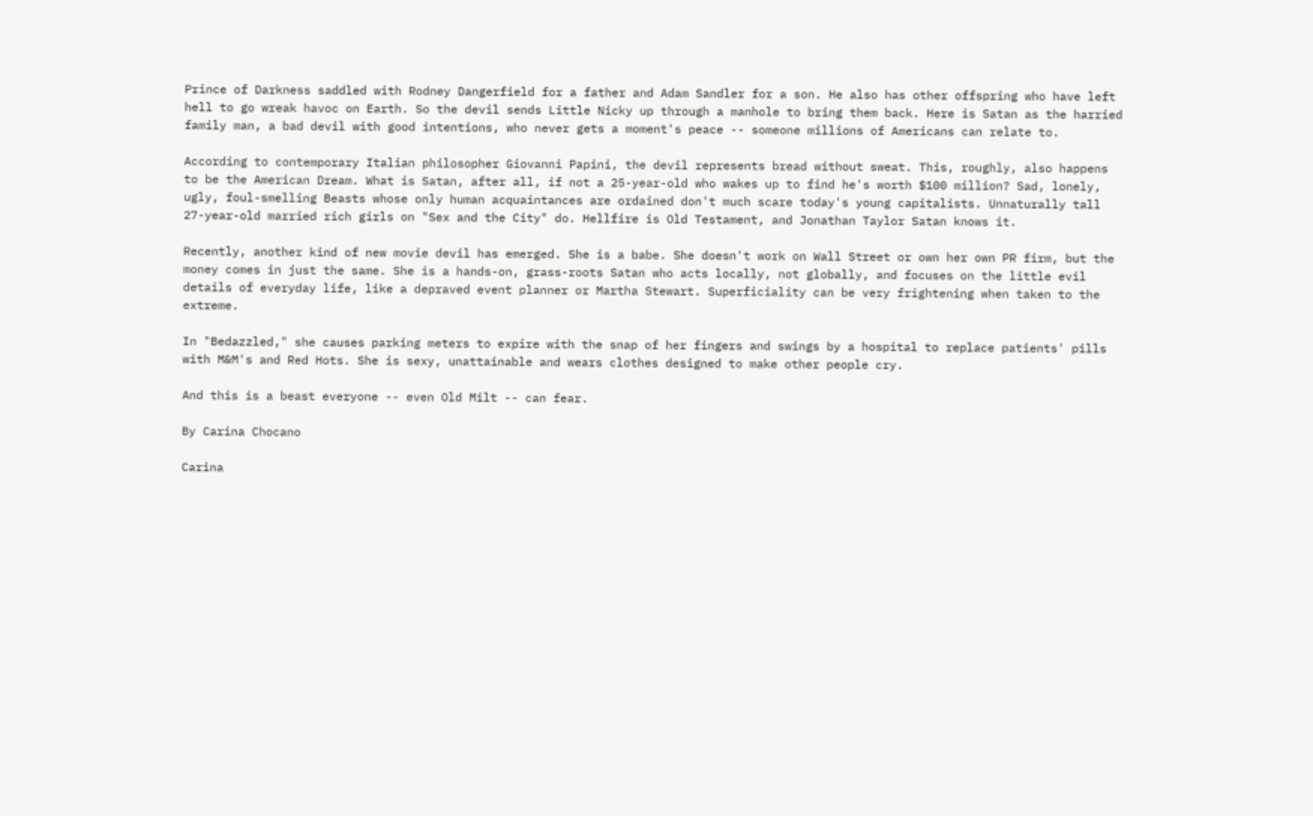Prince of Darkness saddled with Rodney Dangerfield for a father and Adam Sandler for a son. He also has other offspring who have left hell to go wreak havoc on Earth. So the devil sends Little Nicky up through a manhole to bring them back. Here is Satan as the harried family man, a bad devil with good intentions, who never gets a moment's peace -- someone millions of Americans can relate to.

According to contemporary Italian philosopher Giovanni Papini, the devil represents bread without sweat. This, roughly, also happens to be the American Dream. What is Satan, after all, if not a 25-year-old who wakes up to find he's worth $100 million? Sad, lonely, ugly, foul-smelling Beasts whose only human acquaintances are ordained don't much scare today's young capitalists. Unnaturally tall 27-year-old married rich girls on "Sex and the City" do. Hellfire is Old Testament, and Jonathan Taylor Satan knows it.

Recently, another kind of new movie devil has emerged. She is a babe. She doesn't work on Wall Street or own her own PR firm, but the money comes in just the same. She is a hands-on, grass-roots Satan who acts locally, not globally, and focuses on the little evil details of everyday life, like a depraved event planner or Martha Stewart. Superficiality can be very frightening when taken to the extreme.

In "Bedazzled," she causes parking meters to expire with the snap of her fingers and swings by a hospital to replace patients' pills with M&M's and Red Hots. She is sexy, unattainable and wears clothes designed to make other people cry.

And this is a beast everyone -- even Old Milt -- can fear.

By Carina Chocano

Carina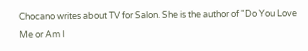Chocano writes about TV for Salon. She is the author of "Do You Love Me or Am I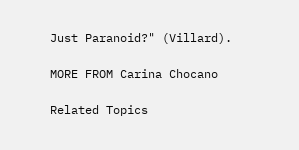Just Paranoid?" (Villard).

MORE FROM Carina Chocano

Related Topics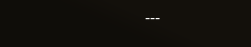---